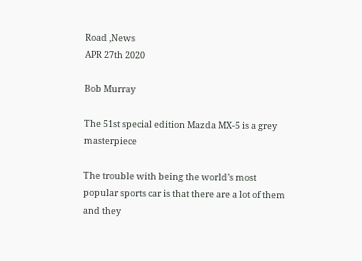Road ,News
APR 27th 2020

Bob Murray

The 51st special edition Mazda MX‑5 is a grey masterpiece

The trouble with being the world’s most popular sports car is that there are a lot of them and they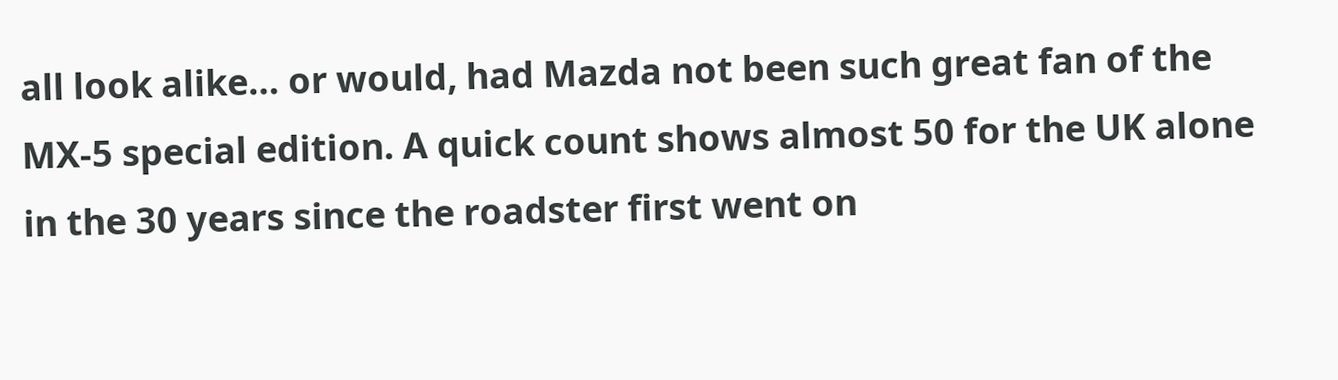all look alike… or would, had Mazda not been such great fan of the MX-5 special edition. A quick count shows almost 50 for the UK alone in the 30 years since the roadster first went on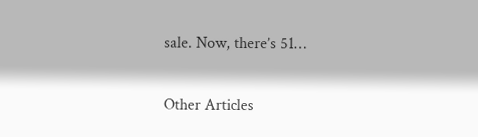sale. Now, there’s 51…


Other Articles